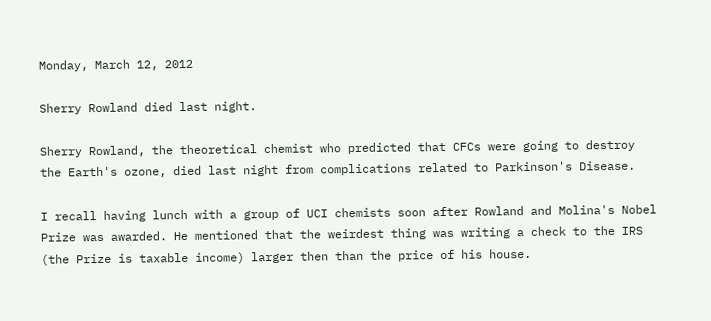Monday, March 12, 2012

Sherry Rowland died last night.

Sherry Rowland, the theoretical chemist who predicted that CFCs were going to destroy the Earth's ozone, died last night from complications related to Parkinson's Disease.

I recall having lunch with a group of UCI chemists soon after Rowland and Molina's Nobel Prize was awarded. He mentioned that the weirdest thing was writing a check to the IRS (the Prize is taxable income) larger then than the price of his house.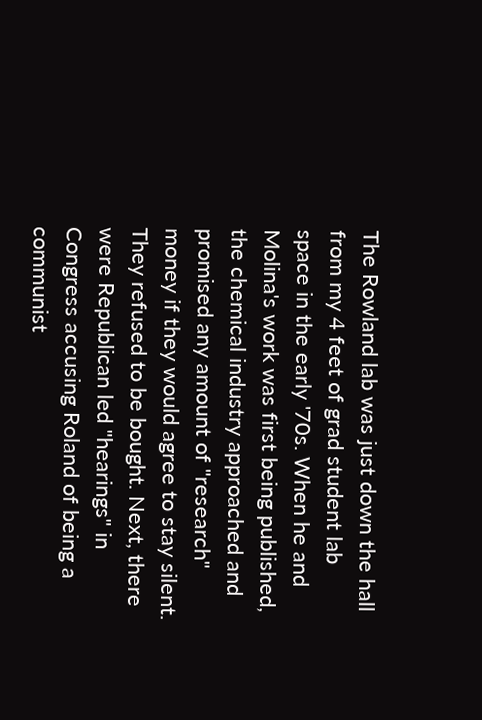The Rowland lab was just down the hall from my 4 feet of grad student lab space in the early '70s. When he and Molina's work was first being published, the chemical industry approached and promised any amount of "research" money if they would agree to stay silent. They refused to be bought. Next, there were Republican led "hearings" in Congress accusing Roland of being a communist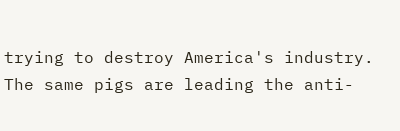trying to destroy America's industry. The same pigs are leading the anti-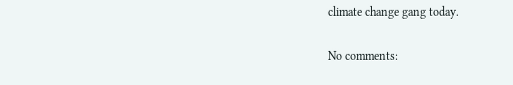climate change gang today.

No comments: